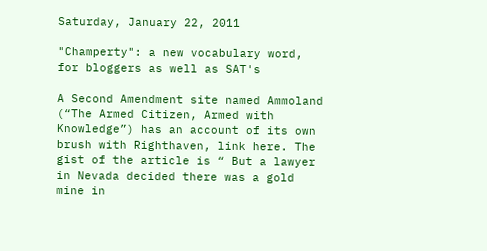Saturday, January 22, 2011

"Champerty": a new vocabulary word, for bloggers as well as SAT's

A Second Amendment site named Ammoland (“The Armed Citizen, Armed with Knowledge”) has an account of its own brush with Righthaven, link here. The gist of the article is “ But a lawyer in Nevada decided there was a gold mine in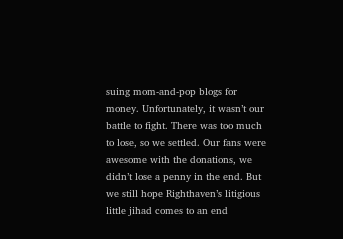suing mom-and-pop blogs for money. Unfortunately, it wasn’t our battle to fight. There was too much to lose, so we settled. Our fans were awesome with the donations, we didn’t lose a penny in the end. But we still hope Righthaven’s litigious little jihad comes to an end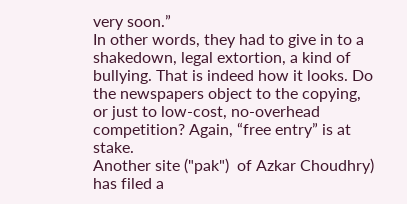very soon.”
In other words, they had to give in to a shakedown, legal extortion, a kind of bullying. That is indeed how it looks. Do the newspapers object to the copying, or just to low-cost, no-overhead competition? Again, “free entry” is at stake.
Another site ("pak")  of Azkar Choudhry) has filed a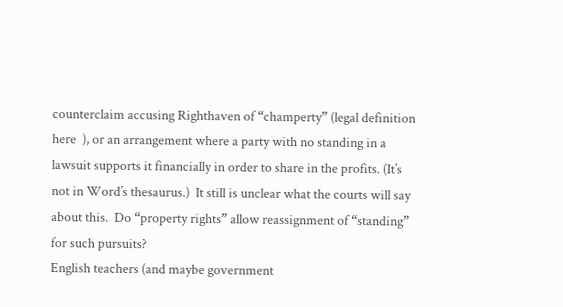counterclaim accusing Righthaven of “champerty” (legal definition here  ), or an arrangement where a party with no standing in a lawsuit supports it financially in order to share in the profits. (It’s not in Word’s thesaurus.)  It still is unclear what the courts will say about this.  Do “property rights” allow reassignment of “standing” for such pursuits?
English teachers (and maybe government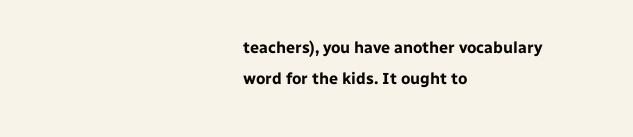teachers), you have another vocabulary word for the kids. It ought to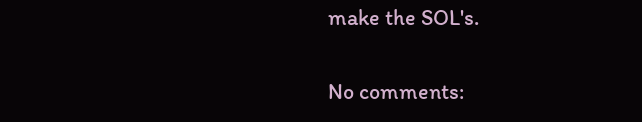make the SOL's.

No comments: